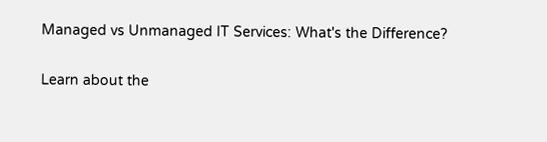Managed vs Unmanaged IT Services: What's the Difference?

Learn about the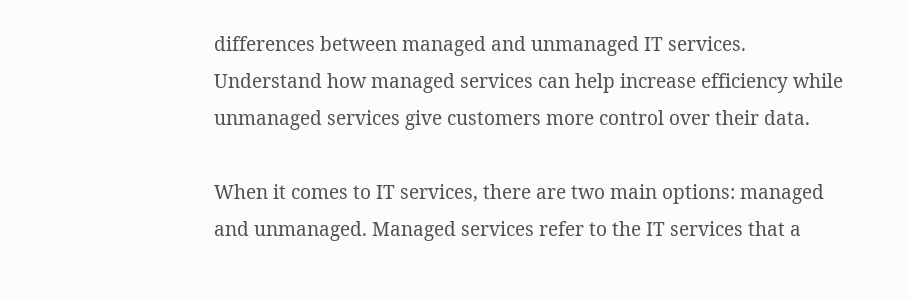differences between managed and unmanaged IT services. Understand how managed services can help increase efficiency while unmanaged services give customers more control over their data.

When it comes to IT services, there are two main options: managed and unmanaged. Managed services refer to the IT services that a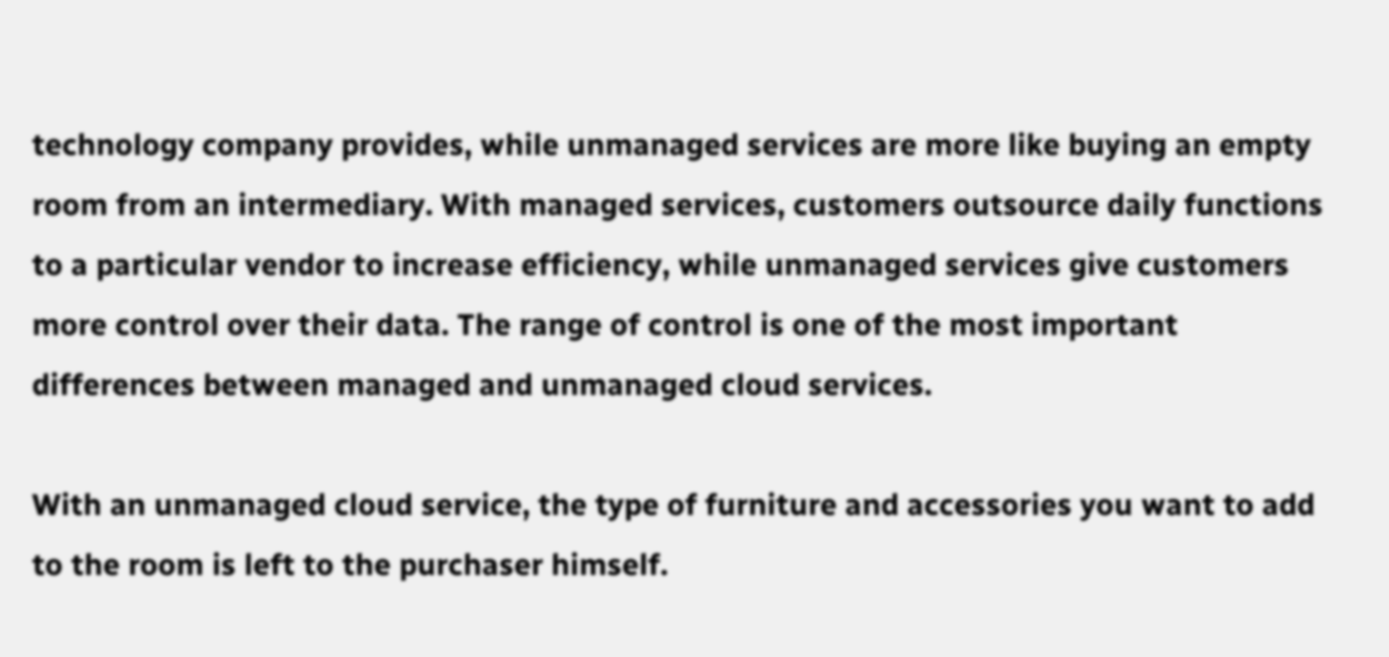technology company provides, while unmanaged services are more like buying an empty room from an intermediary. With managed services, customers outsource daily functions to a particular vendor to increase efficiency, while unmanaged services give customers more control over their data. The range of control is one of the most important differences between managed and unmanaged cloud services.

With an unmanaged cloud service, the type of furniture and accessories you want to add to the room is left to the purchaser himself.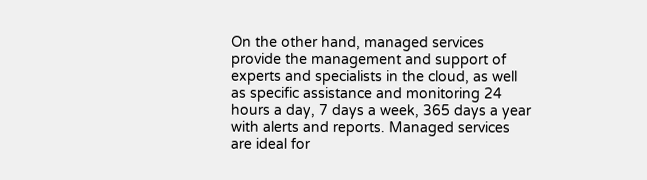On the other hand, managed services provide the management and support of experts and specialists in the cloud, as well as specific assistance and monitoring 24 hours a day, 7 days a week, 365 days a year with alerts and reports. Managed services are ideal for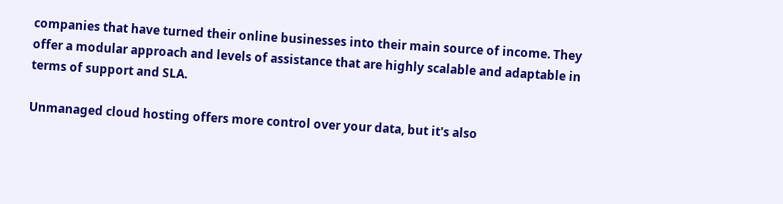companies that have turned their online businesses into their main source of income. They offer a modular approach and levels of assistance that are highly scalable and adaptable in terms of support and SLA.

Unmanaged cloud hosting offers more control over your data, but it's also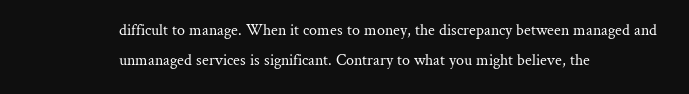difficult to manage. When it comes to money, the discrepancy between managed and unmanaged services is significant. Contrary to what you might believe, the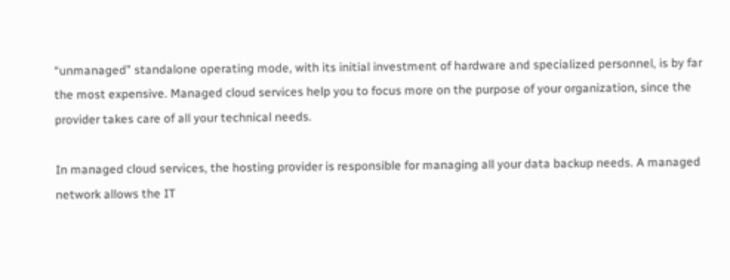“unmanaged” standalone operating mode, with its initial investment of hardware and specialized personnel, is by far the most expensive. Managed cloud services help you to focus more on the purpose of your organization, since the provider takes care of all your technical needs.

In managed cloud services, the hosting provider is responsible for managing all your data backup needs. A managed network allows the IT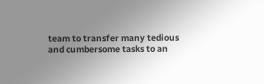team to transfer many tedious and cumbersome tasks to an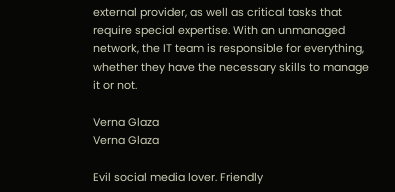external provider, as well as critical tasks that require special expertise. With an unmanaged network, the IT team is responsible for everything, whether they have the necessary skills to manage it or not.

Verna Glaza
Verna Glaza

Evil social media lover. Friendly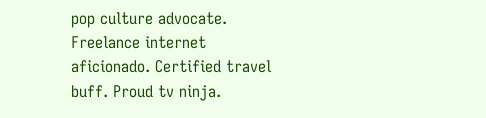pop culture advocate. Freelance internet aficionado. Certified travel buff. Proud tv ninja.